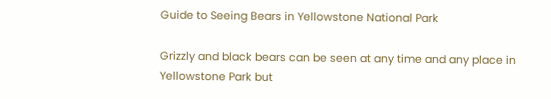Guide to Seeing Bears in Yellowstone National Park

Grizzly and black bears can be seen at any time and any place in Yellowstone Park but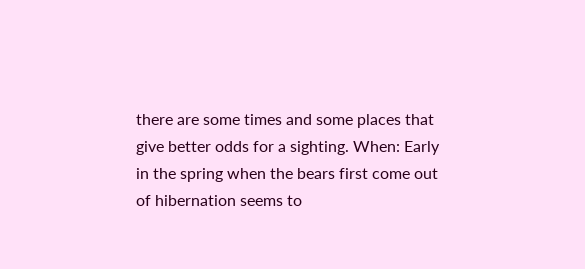there are some times and some places that give better odds for a sighting. When: Early in the spring when the bears first come out of hibernation seems to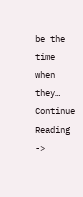be the time when they… Continue Reading ->